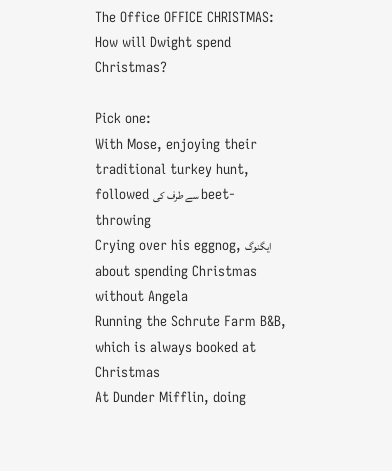The Office OFFICE CHRISTMAS: How will Dwight spend Christmas?

Pick one:
With Mose, enjoying their traditional turkey hunt, followed سے طرف کی beet-throwing
Crying over his eggnog, ایگنوگ about spending Christmas without Angela
Running the Schrute Farm B&B, which is always booked at Christmas
At Dunder Mifflin, doing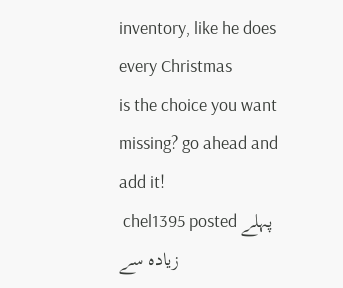inventory, like he does every Christmas
is the choice you want missing? go ahead and add it!
 chel1395 posted پہلے زیادہ سے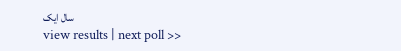سال ایک
view results | next poll >>